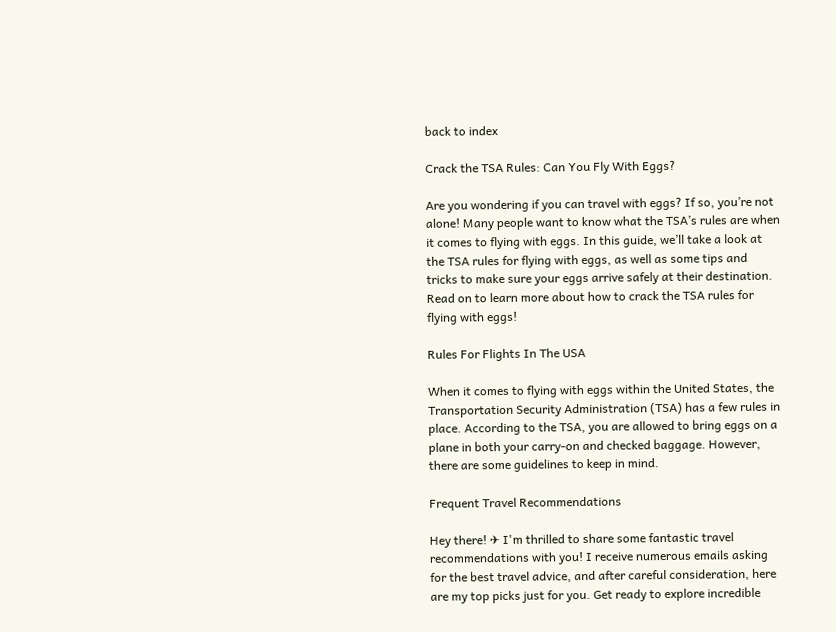back to index

Crack the TSA Rules: Can You Fly With Eggs?

Are you wondering if you can travel with eggs? If so, you’re not alone! Many people want to know what the TSA’s rules are when it comes to flying with eggs. In this guide, we’ll take a look at the TSA rules for flying with eggs, as well as some tips and tricks to make sure your eggs arrive safely at their destination. Read on to learn more about how to crack the TSA rules for flying with eggs!

Rules For Flights In The USA

When it comes to flying with eggs within the United States, the Transportation Security Administration (TSA) has a few rules in place. According to the TSA, you are allowed to bring eggs on a plane in both your carry-on and checked baggage. However, there are some guidelines to keep in mind.

Frequent Travel Recommendations

Hey there! ✈ I'm thrilled to share some fantastic travel recommendations with you! I receive numerous emails asking for the best travel advice, and after careful consideration, here are my top picks just for you. Get ready to explore incredible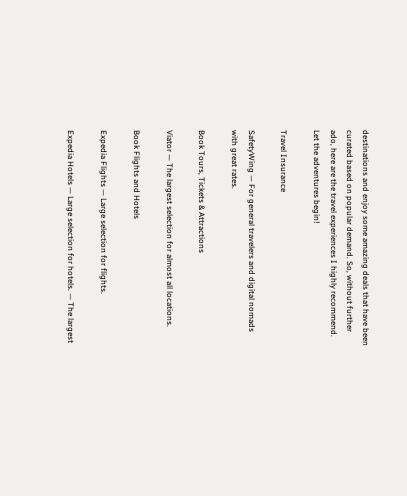destinations and enjoy some amazing deals that have been curated based on popular demand. So, without further ado, here are the travel experiences I highly recommend. Let the adventures begin!

Travel Insurance

SafetyWing — For general travelers and digital nomads with great rates.

Book Tours, Tickets & Attractions

Viator — The largest selection for almost all locations.

Book Flights and Hotels

Expedia Flights — Large selection for flights.

Expedia Hotels — Large selection for hotels. — The largest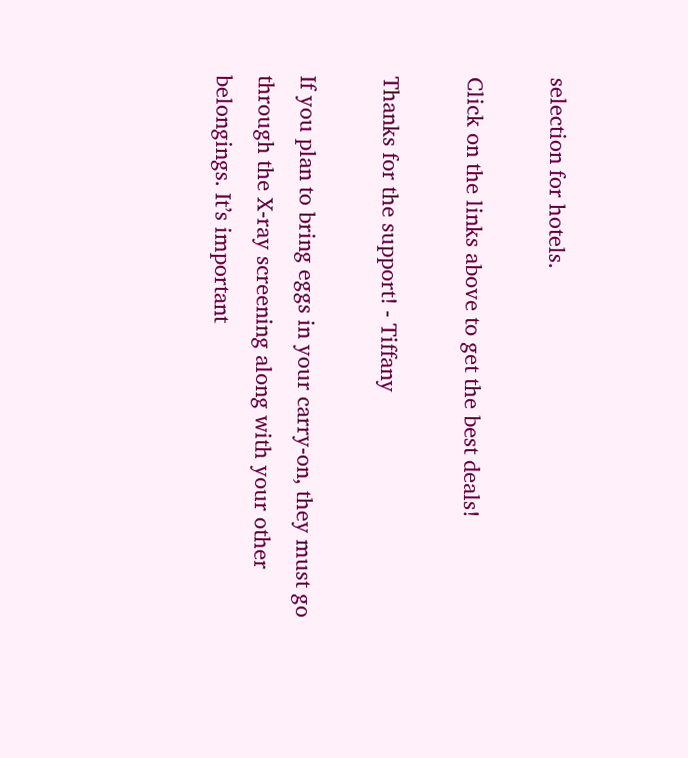selection for hotels.

Click on the links above to get the best deals!

Thanks for the support! - Tiffany

If you plan to bring eggs in your carry-on, they must go through the X-ray screening along with your other belongings. It’s important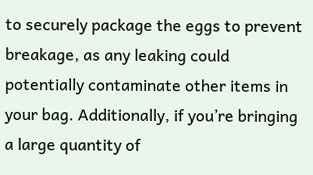to securely package the eggs to prevent breakage, as any leaking could potentially contaminate other items in your bag. Additionally, if you’re bringing a large quantity of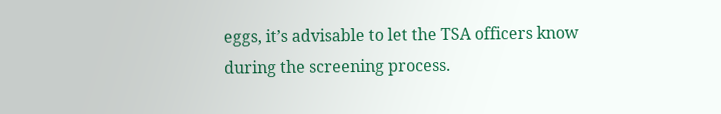eggs, it’s advisable to let the TSA officers know during the screening process.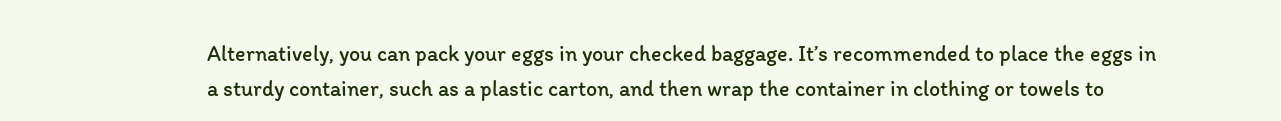Alternatively, you can pack your eggs in your checked baggage. It’s recommended to place the eggs in a sturdy container, such as a plastic carton, and then wrap the container in clothing or towels to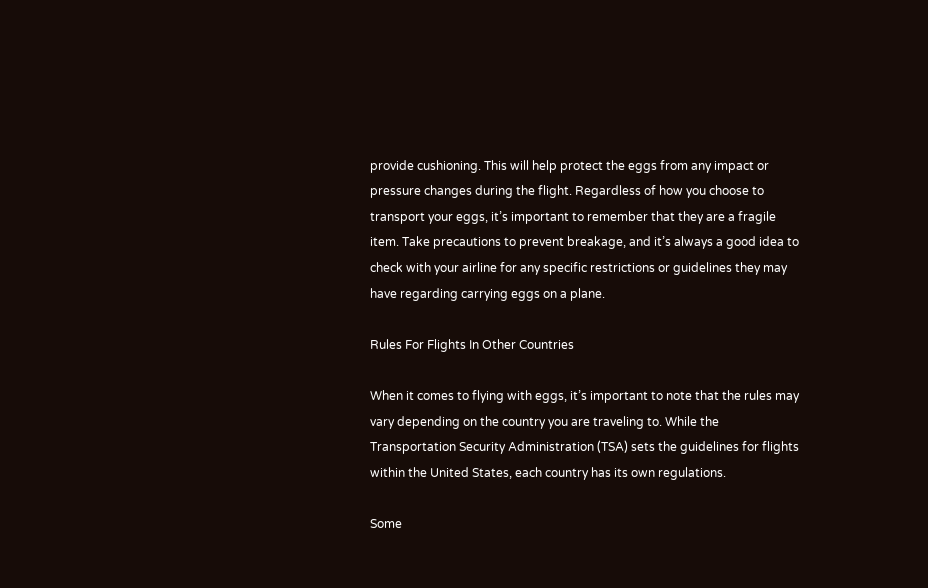provide cushioning. This will help protect the eggs from any impact or pressure changes during the flight. Regardless of how you choose to transport your eggs, it’s important to remember that they are a fragile item. Take precautions to prevent breakage, and it’s always a good idea to check with your airline for any specific restrictions or guidelines they may have regarding carrying eggs on a plane.

Rules For Flights In Other Countries

When it comes to flying with eggs, it’s important to note that the rules may vary depending on the country you are traveling to. While the Transportation Security Administration (TSA) sets the guidelines for flights within the United States, each country has its own regulations.

Some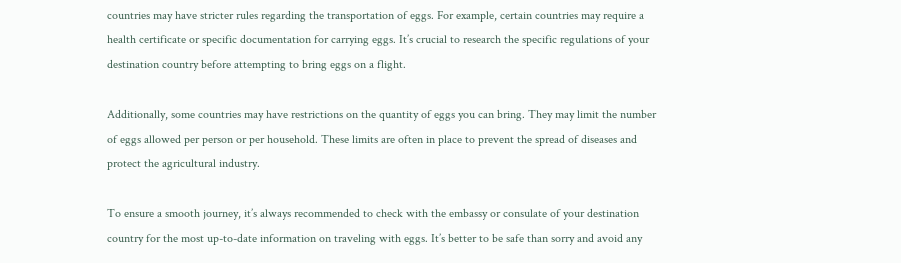countries may have stricter rules regarding the transportation of eggs. For example, certain countries may require a health certificate or specific documentation for carrying eggs. It’s crucial to research the specific regulations of your destination country before attempting to bring eggs on a flight.

Additionally, some countries may have restrictions on the quantity of eggs you can bring. They may limit the number of eggs allowed per person or per household. These limits are often in place to prevent the spread of diseases and protect the agricultural industry.

To ensure a smooth journey, it’s always recommended to check with the embassy or consulate of your destination country for the most up-to-date information on traveling with eggs. It’s better to be safe than sorry and avoid any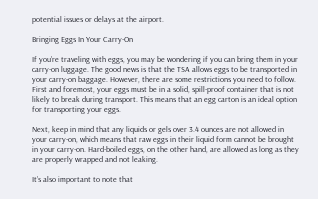potential issues or delays at the airport.

Bringing Eggs In Your Carry-On

If you’re traveling with eggs, you may be wondering if you can bring them in your carry-on luggage. The good news is that the TSA allows eggs to be transported in your carry-on baggage. However, there are some restrictions you need to follow. First and foremost, your eggs must be in a solid, spill-proof container that is not likely to break during transport. This means that an egg carton is an ideal option for transporting your eggs.

Next, keep in mind that any liquids or gels over 3.4 ounces are not allowed in your carry-on, which means that raw eggs in their liquid form cannot be brought in your carry-on. Hard-boiled eggs, on the other hand, are allowed as long as they are properly wrapped and not leaking.

It’s also important to note that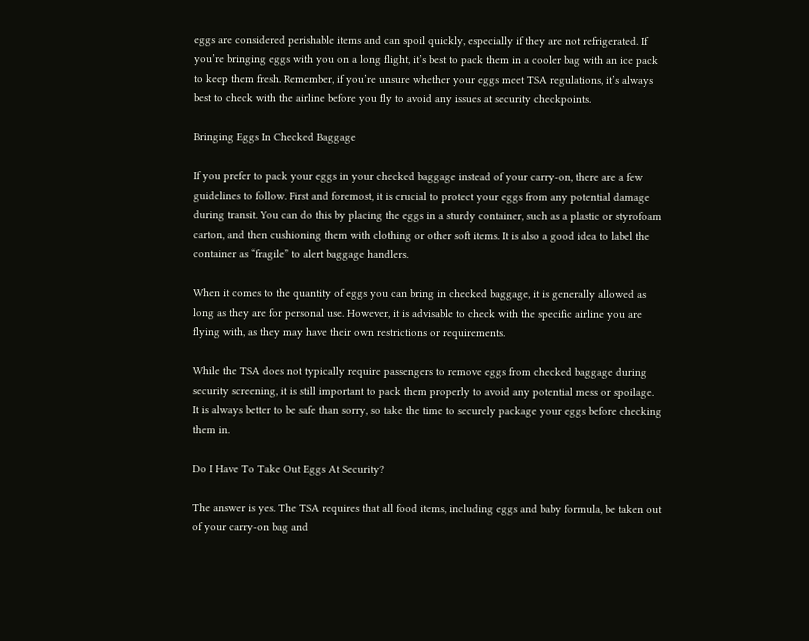eggs are considered perishable items and can spoil quickly, especially if they are not refrigerated. If you’re bringing eggs with you on a long flight, it’s best to pack them in a cooler bag with an ice pack to keep them fresh. Remember, if you’re unsure whether your eggs meet TSA regulations, it’s always best to check with the airline before you fly to avoid any issues at security checkpoints.

Bringing Eggs In Checked Baggage

If you prefer to pack your eggs in your checked baggage instead of your carry-on, there are a few guidelines to follow. First and foremost, it is crucial to protect your eggs from any potential damage during transit. You can do this by placing the eggs in a sturdy container, such as a plastic or styrofoam carton, and then cushioning them with clothing or other soft items. It is also a good idea to label the container as “fragile” to alert baggage handlers.

When it comes to the quantity of eggs you can bring in checked baggage, it is generally allowed as long as they are for personal use. However, it is advisable to check with the specific airline you are flying with, as they may have their own restrictions or requirements.

While the TSA does not typically require passengers to remove eggs from checked baggage during security screening, it is still important to pack them properly to avoid any potential mess or spoilage. It is always better to be safe than sorry, so take the time to securely package your eggs before checking them in.

Do I Have To Take Out Eggs At Security?

The answer is yes. The TSA requires that all food items, including eggs and baby formula, be taken out of your carry-on bag and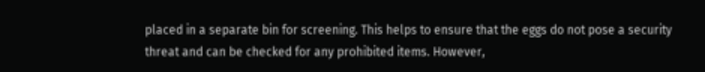placed in a separate bin for screening. This helps to ensure that the eggs do not pose a security threat and can be checked for any prohibited items. However,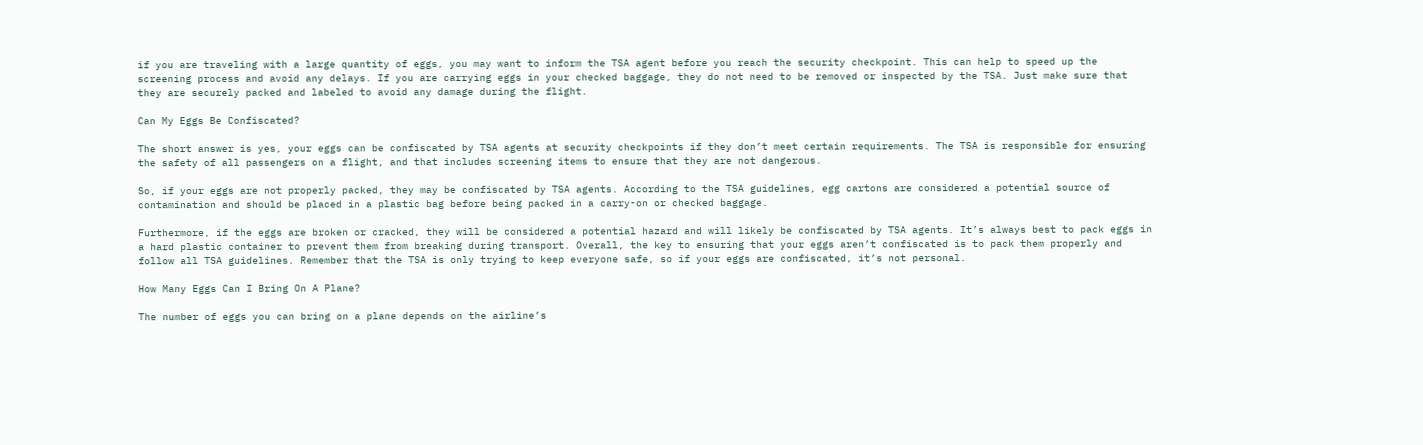if you are traveling with a large quantity of eggs, you may want to inform the TSA agent before you reach the security checkpoint. This can help to speed up the screening process and avoid any delays. If you are carrying eggs in your checked baggage, they do not need to be removed or inspected by the TSA. Just make sure that they are securely packed and labeled to avoid any damage during the flight.

Can My Eggs Be Confiscated?

The short answer is yes, your eggs can be confiscated by TSA agents at security checkpoints if they don’t meet certain requirements. The TSA is responsible for ensuring the safety of all passengers on a flight, and that includes screening items to ensure that they are not dangerous.

So, if your eggs are not properly packed, they may be confiscated by TSA agents. According to the TSA guidelines, egg cartons are considered a potential source of contamination and should be placed in a plastic bag before being packed in a carry-on or checked baggage.

Furthermore, if the eggs are broken or cracked, they will be considered a potential hazard and will likely be confiscated by TSA agents. It’s always best to pack eggs in a hard plastic container to prevent them from breaking during transport. Overall, the key to ensuring that your eggs aren’t confiscated is to pack them properly and follow all TSA guidelines. Remember that the TSA is only trying to keep everyone safe, so if your eggs are confiscated, it’s not personal.

How Many Eggs Can I Bring On A Plane?

The number of eggs you can bring on a plane depends on the airline’s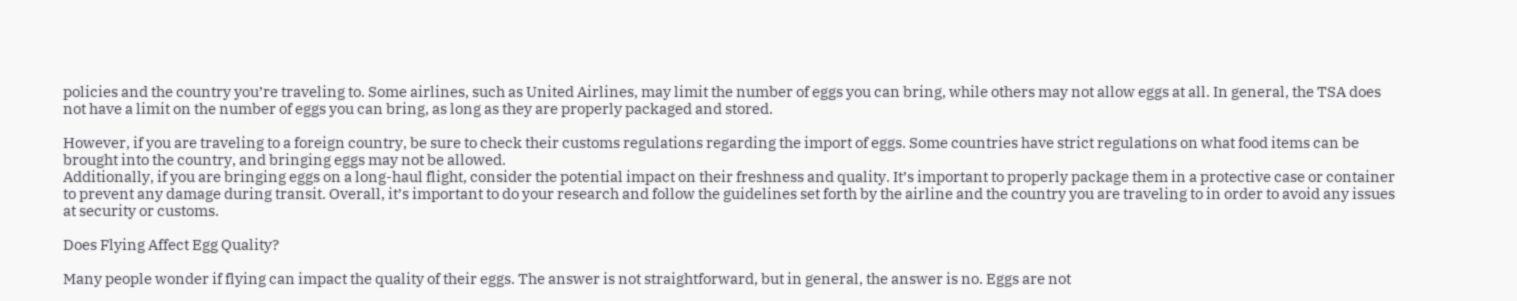policies and the country you’re traveling to. Some airlines, such as United Airlines, may limit the number of eggs you can bring, while others may not allow eggs at all. In general, the TSA does not have a limit on the number of eggs you can bring, as long as they are properly packaged and stored.

However, if you are traveling to a foreign country, be sure to check their customs regulations regarding the import of eggs. Some countries have strict regulations on what food items can be brought into the country, and bringing eggs may not be allowed.
Additionally, if you are bringing eggs on a long-haul flight, consider the potential impact on their freshness and quality. It’s important to properly package them in a protective case or container to prevent any damage during transit. Overall, it’s important to do your research and follow the guidelines set forth by the airline and the country you are traveling to in order to avoid any issues at security or customs.

Does Flying Affect Egg Quality?

Many people wonder if flying can impact the quality of their eggs. The answer is not straightforward, but in general, the answer is no. Eggs are not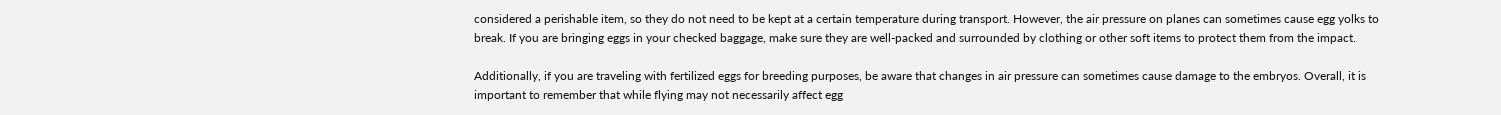considered a perishable item, so they do not need to be kept at a certain temperature during transport. However, the air pressure on planes can sometimes cause egg yolks to break. If you are bringing eggs in your checked baggage, make sure they are well-packed and surrounded by clothing or other soft items to protect them from the impact.

Additionally, if you are traveling with fertilized eggs for breeding purposes, be aware that changes in air pressure can sometimes cause damage to the embryos. Overall, it is important to remember that while flying may not necessarily affect egg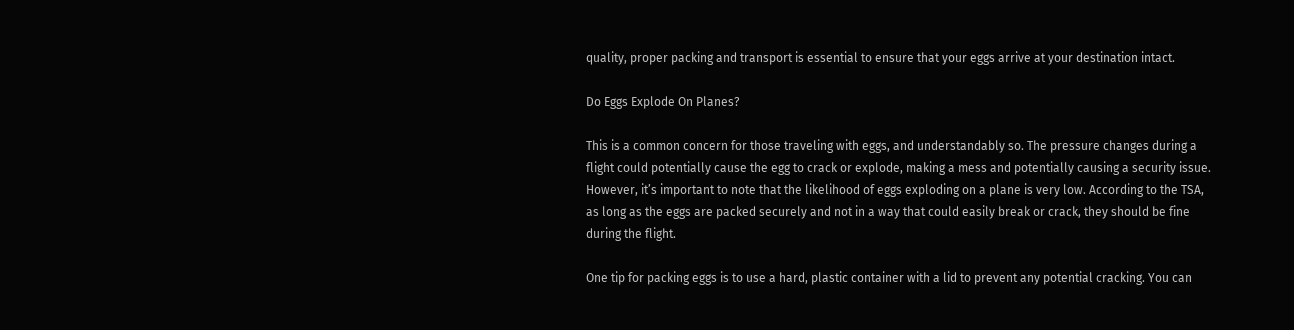quality, proper packing and transport is essential to ensure that your eggs arrive at your destination intact.

Do Eggs Explode On Planes?

This is a common concern for those traveling with eggs, and understandably so. The pressure changes during a flight could potentially cause the egg to crack or explode, making a mess and potentially causing a security issue. However, it’s important to note that the likelihood of eggs exploding on a plane is very low. According to the TSA, as long as the eggs are packed securely and not in a way that could easily break or crack, they should be fine during the flight.

One tip for packing eggs is to use a hard, plastic container with a lid to prevent any potential cracking. You can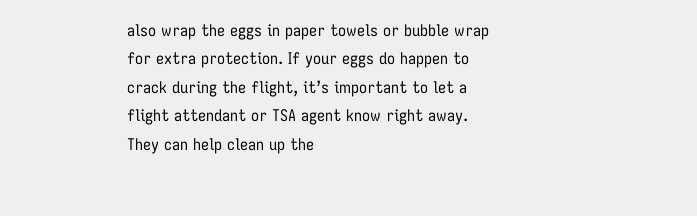also wrap the eggs in paper towels or bubble wrap for extra protection. If your eggs do happen to crack during the flight, it’s important to let a flight attendant or TSA agent know right away. They can help clean up the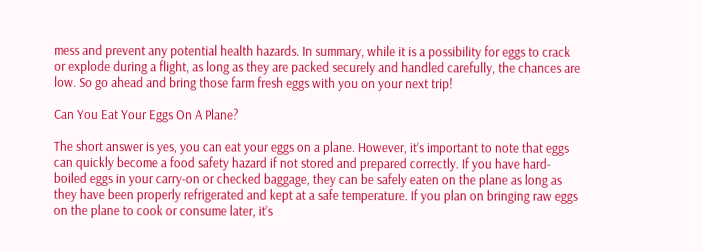mess and prevent any potential health hazards. In summary, while it is a possibility for eggs to crack or explode during a flight, as long as they are packed securely and handled carefully, the chances are low. So go ahead and bring those farm fresh eggs with you on your next trip!

Can You Eat Your Eggs On A Plane?

The short answer is yes, you can eat your eggs on a plane. However, it’s important to note that eggs can quickly become a food safety hazard if not stored and prepared correctly. If you have hard-boiled eggs in your carry-on or checked baggage, they can be safely eaten on the plane as long as they have been properly refrigerated and kept at a safe temperature. If you plan on bringing raw eggs on the plane to cook or consume later, it’s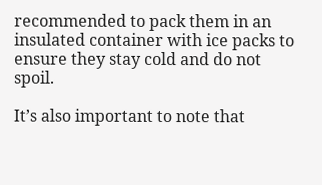recommended to pack them in an insulated container with ice packs to ensure they stay cold and do not spoil.

It’s also important to note that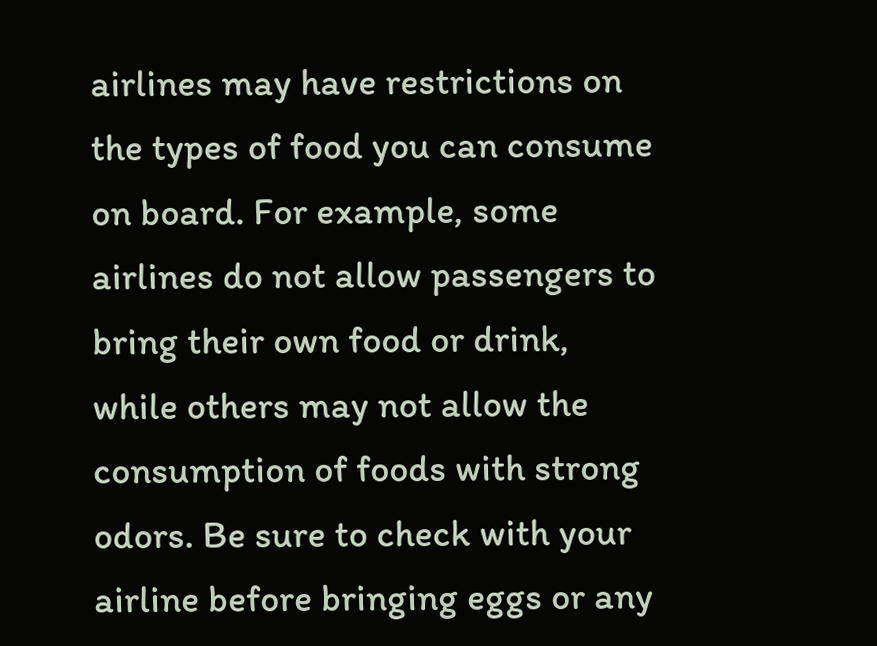airlines may have restrictions on the types of food you can consume on board. For example, some airlines do not allow passengers to bring their own food or drink, while others may not allow the consumption of foods with strong odors. Be sure to check with your airline before bringing eggs or any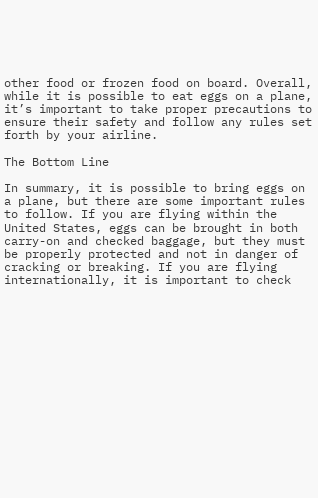other food or frozen food on board. Overall, while it is possible to eat eggs on a plane, it’s important to take proper precautions to ensure their safety and follow any rules set forth by your airline.

The Bottom Line

In summary, it is possible to bring eggs on a plane, but there are some important rules to follow. If you are flying within the United States, eggs can be brought in both carry-on and checked baggage, but they must be properly protected and not in danger of cracking or breaking. If you are flying internationally, it is important to check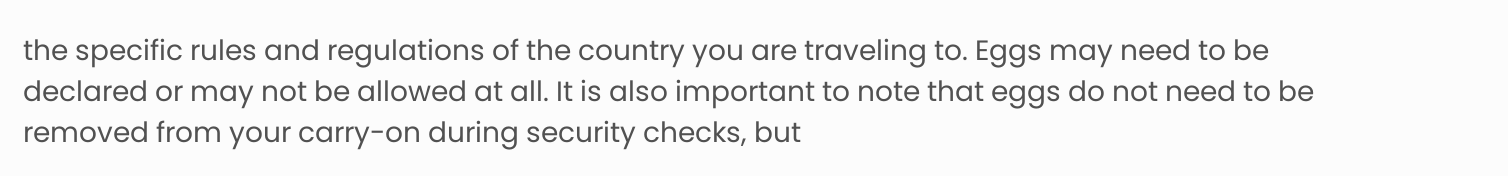the specific rules and regulations of the country you are traveling to. Eggs may need to be declared or may not be allowed at all. It is also important to note that eggs do not need to be removed from your carry-on during security checks, but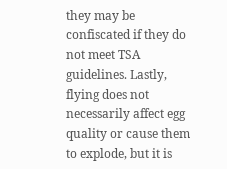they may be confiscated if they do not meet TSA guidelines. Lastly, flying does not necessarily affect egg quality or cause them to explode, but it is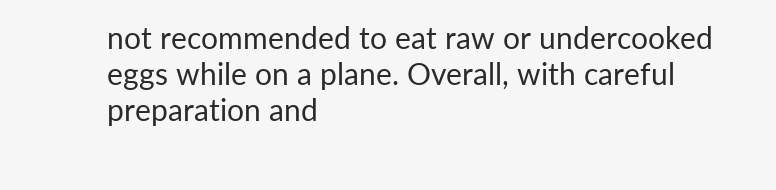not recommended to eat raw or undercooked eggs while on a plane. Overall, with careful preparation and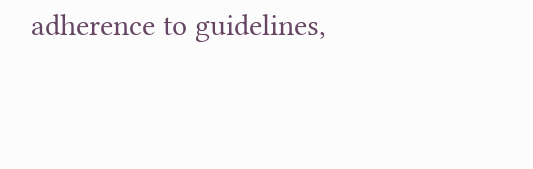adherence to guidelines,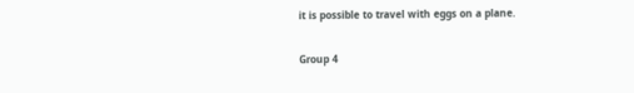it is possible to travel with eggs on a plane.

Group 4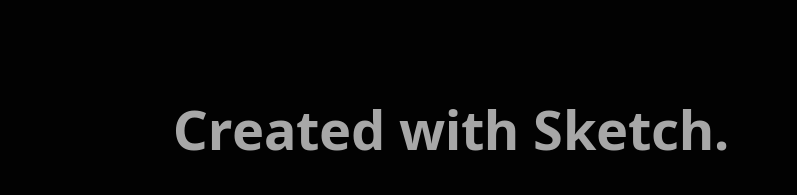Created with Sketch.